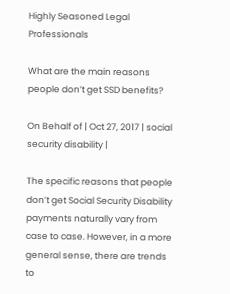Highly Seasoned Legal Professionals

What are the main reasons people don’t get SSD benefits?

On Behalf of | Oct 27, 2017 | social security disability |

The specific reasons that people don’t get Social Security Disability payments naturally vary from case to case. However, in a more general sense, there are trends to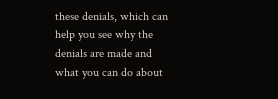these denials, which can help you see why the denials are made and what you can do about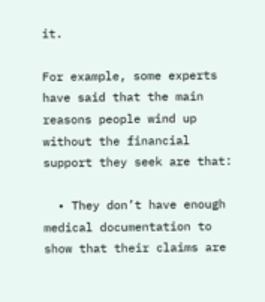it.

For example, some experts have said that the main reasons people wind up without the financial support they seek are that:

  • They don’t have enough medical documentation to show that their claims are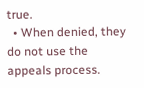true.
  • When denied, they do not use the appeals process.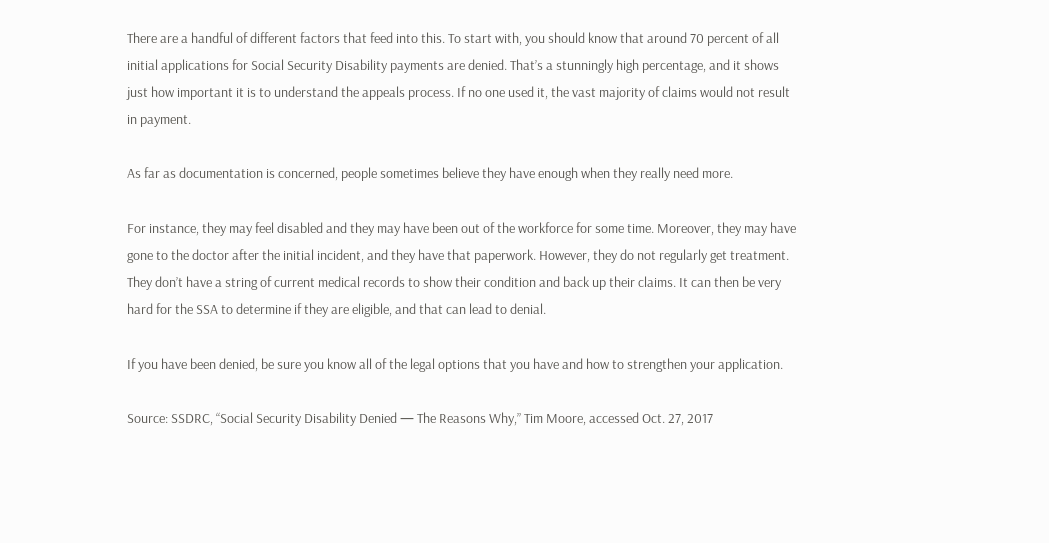There are a handful of different factors that feed into this. To start with, you should know that around 70 percent of all initial applications for Social Security Disability payments are denied. That’s a stunningly high percentage, and it shows just how important it is to understand the appeals process. If no one used it, the vast majority of claims would not result in payment.

As far as documentation is concerned, people sometimes believe they have enough when they really need more.

For instance, they may feel disabled and they may have been out of the workforce for some time. Moreover, they may have gone to the doctor after the initial incident, and they have that paperwork. However, they do not regularly get treatment. They don’t have a string of current medical records to show their condition and back up their claims. It can then be very hard for the SSA to determine if they are eligible, and that can lead to denial.

If you have been denied, be sure you know all of the legal options that you have and how to strengthen your application.

Source: SSDRC, “Social Security Disability Denied — The Reasons Why,” Tim Moore, accessed Oct. 27, 2017